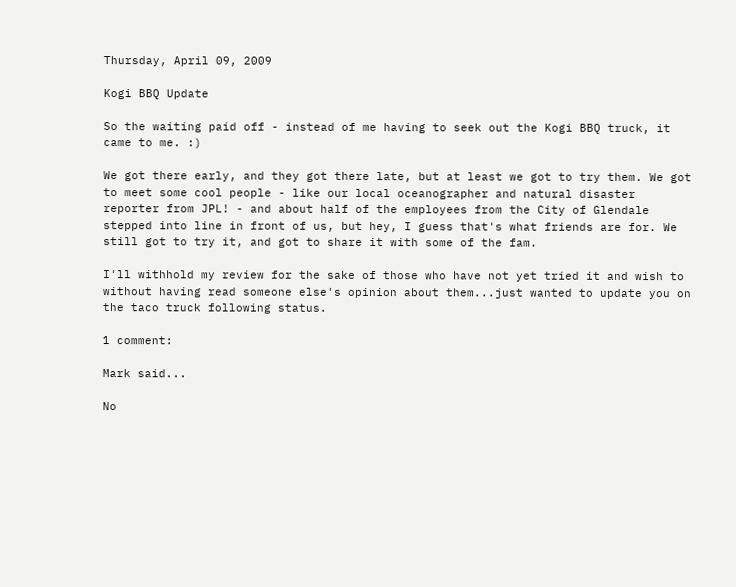Thursday, April 09, 2009

Kogi BBQ Update

So the waiting paid off - instead of me having to seek out the Kogi BBQ truck, it came to me. :)

We got there early, and they got there late, but at least we got to try them. We got to meet some cool people - like our local oceanographer and natural disaster reporter from JPL! - and about half of the employees from the City of Glendale stepped into line in front of us, but hey, I guess that's what friends are for. We still got to try it, and got to share it with some of the fam.

I'll withhold my review for the sake of those who have not yet tried it and wish to without having read someone else's opinion about them...just wanted to update you on the taco truck following status.

1 comment:

Mark said...

No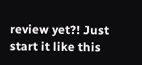review yet?! Just start it like this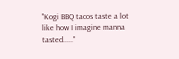"Kogi BBQ tacos taste a lot like how I imagine manna tasted....."